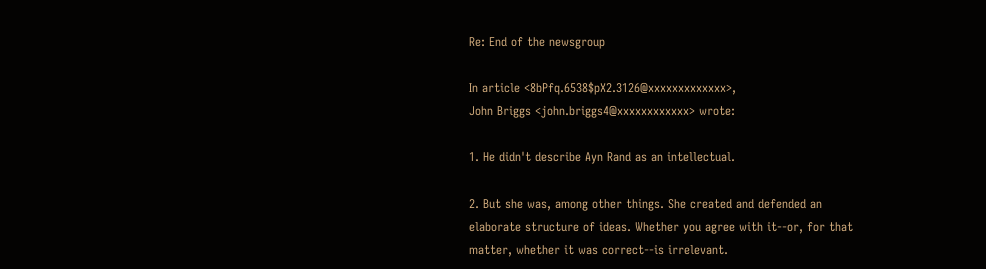Re: End of the newsgroup

In article <8bPfq.6538$pX2.3126@xxxxxxxxxxxxx>,
John Briggs <john.briggs4@xxxxxxxxxxxx> wrote:

1. He didn't describe Ayn Rand as an intellectual.

2. But she was, among other things. She created and defended an
elaborate structure of ideas. Whether you agree with it--or, for that
matter, whether it was correct--is irrelevant.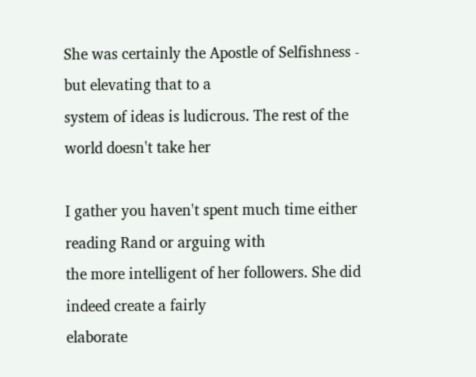She was certainly the Apostle of Selfishness - but elevating that to a
system of ideas is ludicrous. The rest of the world doesn't take her

I gather you haven't spent much time either reading Rand or arguing with
the more intelligent of her followers. She did indeed create a fairly
elaborate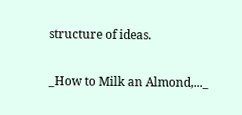structure of ideas.

_How to Milk an Almond,..._